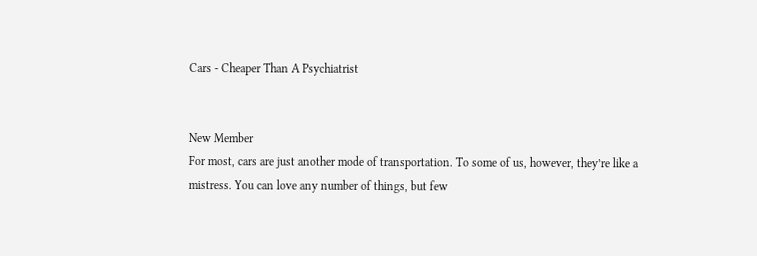Cars - Cheaper Than A Psychiatrist


New Member
For most, cars are just another mode of transportation. To some of us, however, they’re like a mistress. You can love any number of things, but few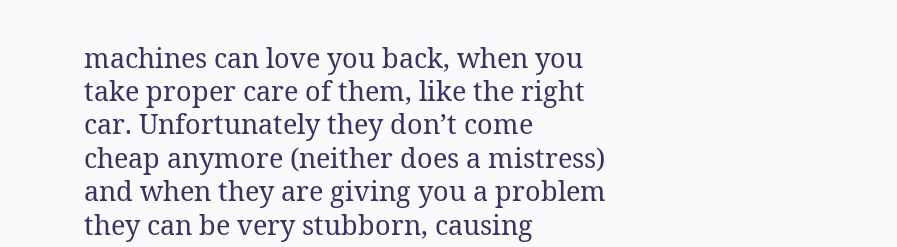machines can love you back, when you take proper care of them, like the right car. Unfortunately they don’t come cheap anymore (neither does a mistress) and when they are giving you a problem they can be very stubborn, causing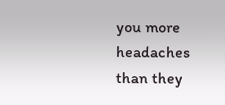you more headaches than they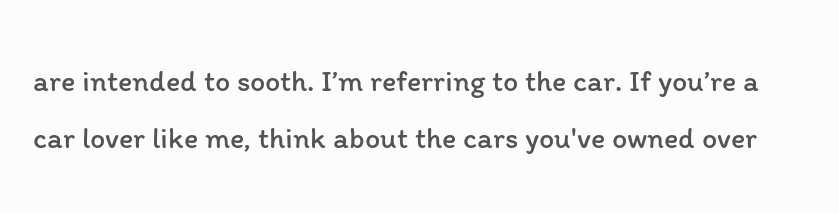are intended to sooth. I’m referring to the car. If you’re a car lover like me, think about the cars you've owned over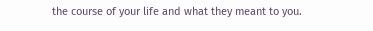the course of your life and what they meant to you.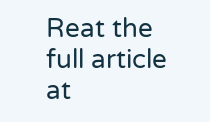Reat the full article at